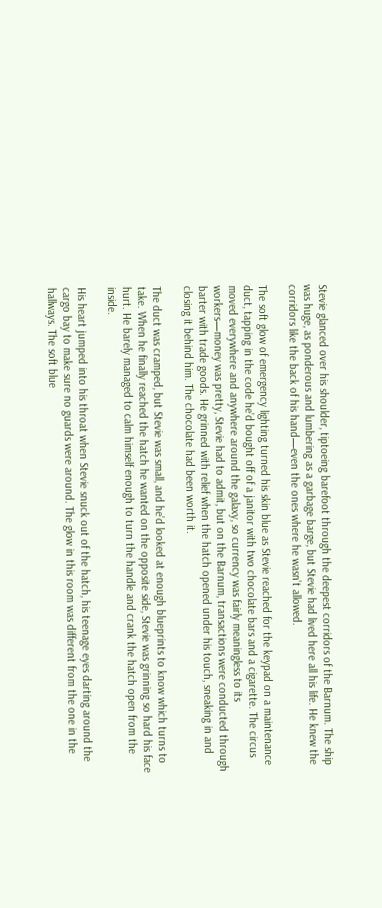Stevie glanced over his shoulder, tiptoeing barefoot through the deepest corridors of the Barnum. The ship was huge, as ponderous and lumbering as a garbage barge, but Stevie had lived here all his life. He knew the corridors like the back of his hand—even the ones where he wasn’t allowed.

The soft glow of emergency lighting turned his skin blue as Stevie reached for the keypad on a maintenance duct, tapping in the code he’d bought off of a janitor with two chocolate bars and a cigarette. The circus moved everywhere and anywhere around the galaxy, so currency was fairly meaningless to its workers—money was pretty, Stevie had to admit, but on the Barnum, transactions were conducted through barter with trade goods. He grinned with relief when the hatch opened under his touch, sneaking in and closing it behind him. The chocolate had been worth it.

The duct was cramped, but Stevie was small, and he’d looked at enough blueprints to know which turns to take. When he finally reached the hatch he wanted on the opposite side, Stevie was grinning so hard his face hurt. He barely managed to calm himself enough to turn the handle and crank the hatch open from the inside.

His heart jumped into his throat when Stevie snuck out of the hatch, his teenage eyes darting around the cargo bay to make sure no guards were around. The glow in this room was different from the one in the hallways. The soft blue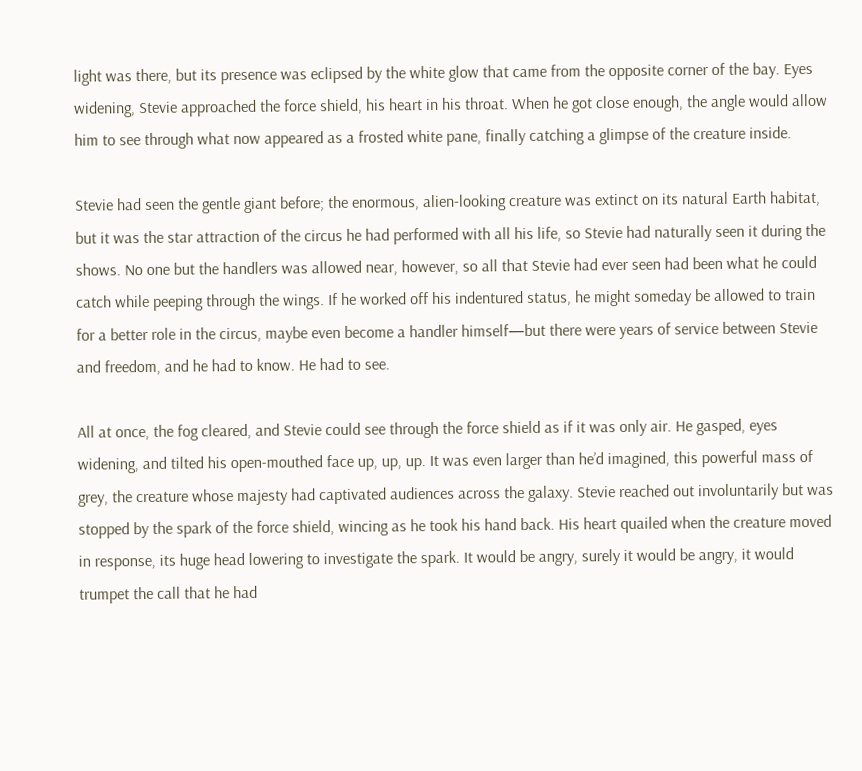light was there, but its presence was eclipsed by the white glow that came from the opposite corner of the bay. Eyes widening, Stevie approached the force shield, his heart in his throat. When he got close enough, the angle would allow him to see through what now appeared as a frosted white pane, finally catching a glimpse of the creature inside.

Stevie had seen the gentle giant before; the enormous, alien-looking creature was extinct on its natural Earth habitat, but it was the star attraction of the circus he had performed with all his life, so Stevie had naturally seen it during the shows. No one but the handlers was allowed near, however, so all that Stevie had ever seen had been what he could catch while peeping through the wings. If he worked off his indentured status, he might someday be allowed to train for a better role in the circus, maybe even become a handler himself—but there were years of service between Stevie and freedom, and he had to know. He had to see.

All at once, the fog cleared, and Stevie could see through the force shield as if it was only air. He gasped, eyes widening, and tilted his open-mouthed face up, up, up. It was even larger than he’d imagined, this powerful mass of grey, the creature whose majesty had captivated audiences across the galaxy. Stevie reached out involuntarily but was stopped by the spark of the force shield, wincing as he took his hand back. His heart quailed when the creature moved in response, its huge head lowering to investigate the spark. It would be angry, surely it would be angry, it would trumpet the call that he had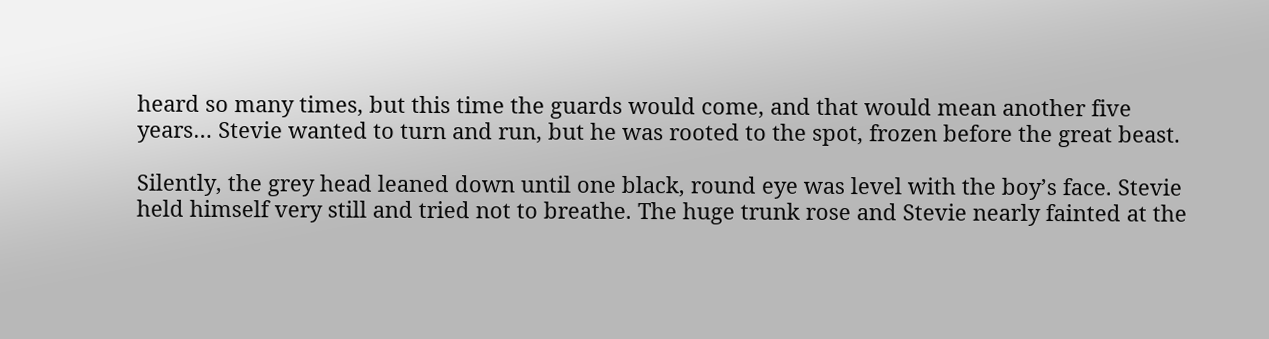heard so many times, but this time the guards would come, and that would mean another five years… Stevie wanted to turn and run, but he was rooted to the spot, frozen before the great beast.

Silently, the grey head leaned down until one black, round eye was level with the boy’s face. Stevie held himself very still and tried not to breathe. The huge trunk rose and Stevie nearly fainted at the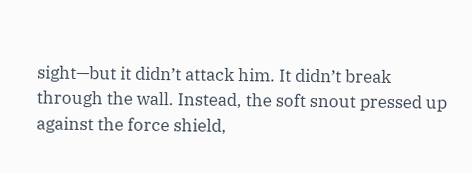sight—but it didn’t attack him. It didn’t break through the wall. Instead, the soft snout pressed up against the force shield,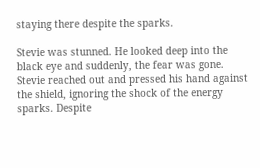staying there despite the sparks.

Stevie was stunned. He looked deep into the black eye and suddenly, the fear was gone. Stevie reached out and pressed his hand against the shield, ignoring the shock of the energy sparks. Despite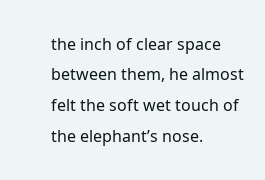the inch of clear space between them, he almost felt the soft wet touch of the elephant’s nose.